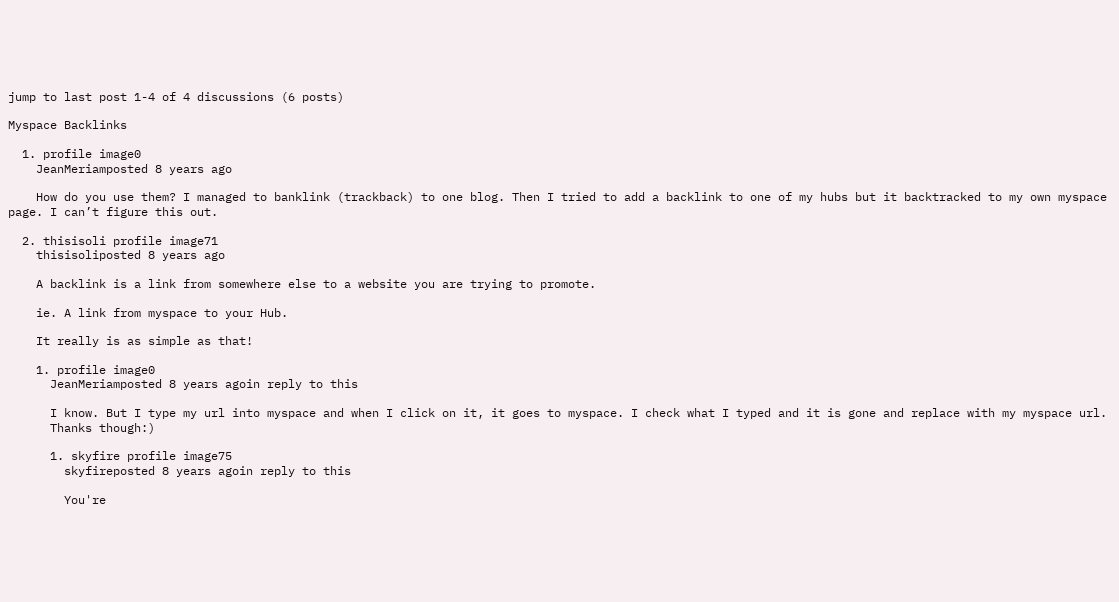jump to last post 1-4 of 4 discussions (6 posts)

Myspace Backlinks

  1. profile image0
    JeanMeriamposted 8 years ago

    How do you use them? I managed to banklink (trackback) to one blog. Then I tried to add a backlink to one of my hubs but it backtracked to my own myspace page. I can’t figure this out.

  2. thisisoli profile image71
    thisisoliposted 8 years ago

    A backlink is a link from somewhere else to a website you are trying to promote.

    ie. A link from myspace to your Hub.

    It really is as simple as that!

    1. profile image0
      JeanMeriamposted 8 years agoin reply to this

      I know. But I type my url into myspace and when I click on it, it goes to myspace. I check what I typed and it is gone and replace with my myspace url.
      Thanks though:)

      1. skyfire profile image75
        skyfireposted 8 years agoin reply to this

        You're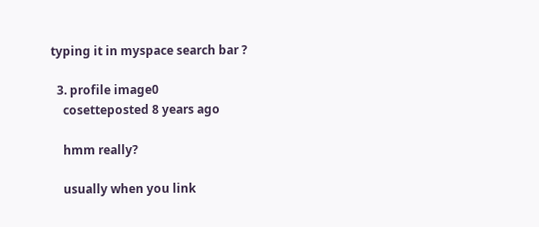typing it in myspace search bar ?

  3. profile image0
    cosetteposted 8 years ago

    hmm really?

    usually when you link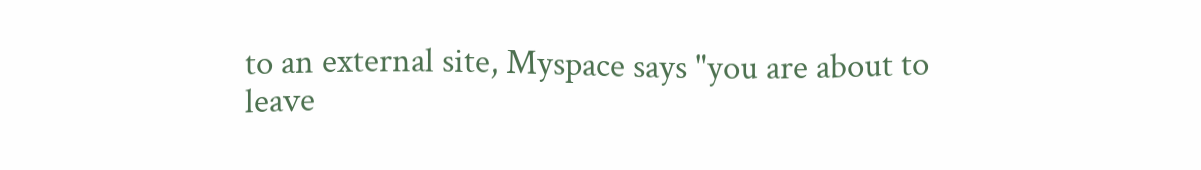to an external site, Myspace says "you are about to leave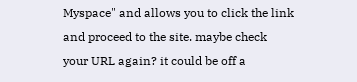Myspace" and allows you to click the link and proceed to the site. maybe check your URL again? it could be off a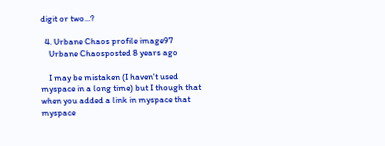digit or two...?

  4. Urbane Chaos profile image97
    Urbane Chaosposted 8 years ago

    I may be mistaken (I haven't used myspace in a long time) but I though that when you added a link in myspace that myspace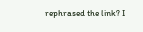rephrased the link? I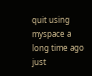quit using myspace a long time ago just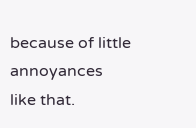because of little annoyances like that.